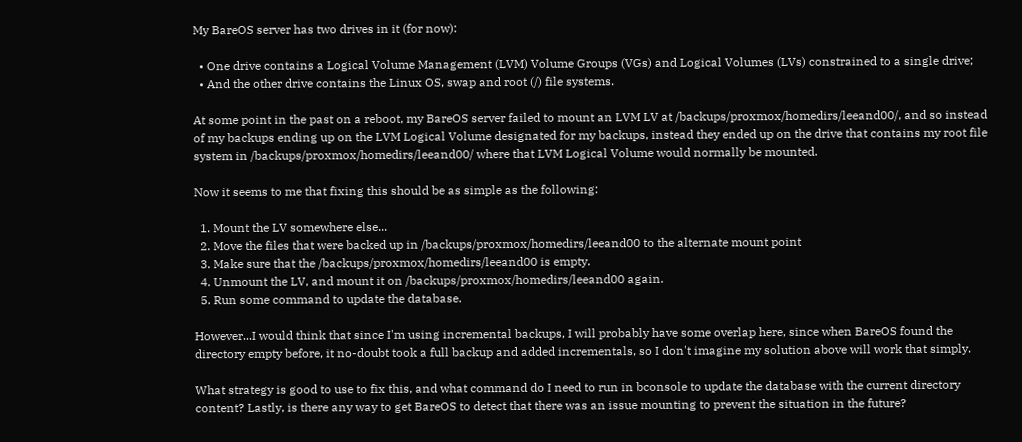My BareOS server has two drives in it (for now):

  • One drive contains a Logical Volume Management (LVM) Volume Groups (VGs) and Logical Volumes (LVs) constrained to a single drive;
  • And the other drive contains the Linux OS, swap and root (/) file systems.

At some point in the past on a reboot, my BareOS server failed to mount an LVM LV at /backups/proxmox/homedirs/leeand00/, and so instead of my backups ending up on the LVM Logical Volume designated for my backups, instead they ended up on the drive that contains my root file system in /backups/proxmox/homedirs/leeand00/ where that LVM Logical Volume would normally be mounted.

Now it seems to me that fixing this should be as simple as the following:

  1. Mount the LV somewhere else...
  2. Move the files that were backed up in /backups/proxmox/homedirs/leeand00 to the alternate mount point
  3. Make sure that the /backups/proxmox/homedirs/leeand00 is empty.
  4. Unmount the LV, and mount it on /backups/proxmox/homedirs/leeand00 again.
  5. Run some command to update the database.

However...I would think that since I'm using incremental backups, I will probably have some overlap here, since when BareOS found the directory empty before, it no-doubt took a full backup and added incrementals, so I don't imagine my solution above will work that simply.

What strategy is good to use to fix this, and what command do I need to run in bconsole to update the database with the current directory content? Lastly, is there any way to get BareOS to detect that there was an issue mounting to prevent the situation in the future?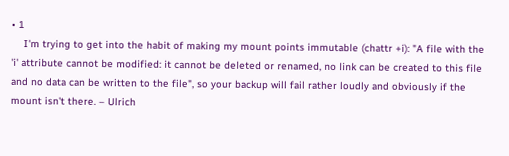• 1
    I'm trying to get into the habit of making my mount points immutable (chattr +i): "A file with the 'i' attribute cannot be modified: it cannot be deleted or renamed, no link can be created to this file and no data can be written to the file", so your backup will fail rather loudly and obviously if the mount isn't there. – Ulrich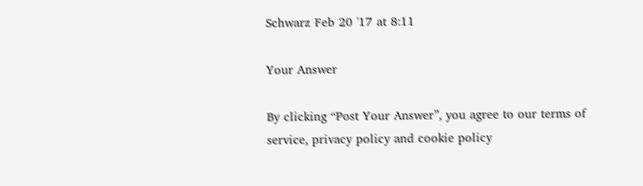Schwarz Feb 20 '17 at 8:11

Your Answer

By clicking “Post Your Answer”, you agree to our terms of service, privacy policy and cookie policy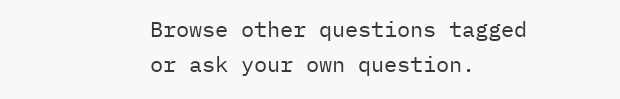Browse other questions tagged or ask your own question.